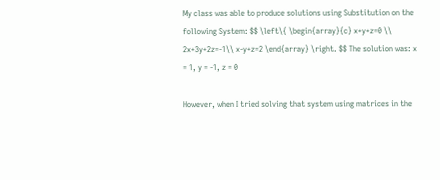My class was able to produce solutions using Substitution on the following System: $$ \left\{ \begin{array}{c} x+y+z=0 \\ 2x+3y+2z=-1\\ x-y+z=2 \end{array} \right. $$ The solution was: x = 1, y = -1, z = 0

However, when I tried solving that system using matrices in the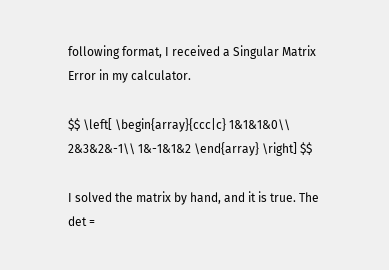following format, I received a Singular Matrix Error in my calculator.

$$ \left[ \begin{array}{ccc|c} 1&1&1&0\\ 2&3&2&-1\\ 1&-1&1&2 \end{array} \right] $$

I solved the matrix by hand, and it is true. The det =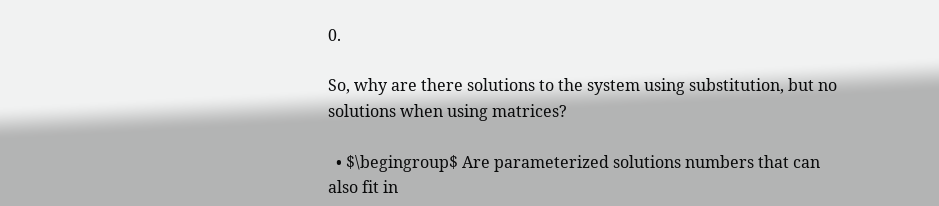0.

So, why are there solutions to the system using substitution, but no solutions when using matrices?

  • $\begingroup$ Are parameterized solutions numbers that can also fit in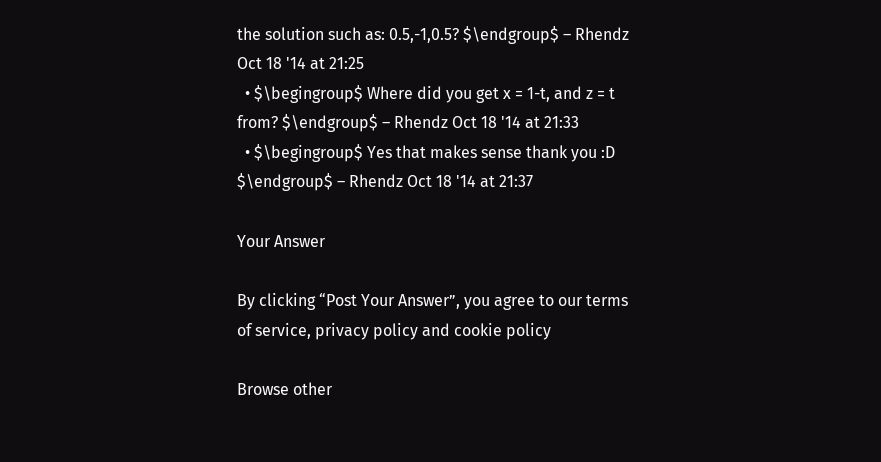the solution such as: 0.5,-1,0.5? $\endgroup$ – Rhendz Oct 18 '14 at 21:25
  • $\begingroup$ Where did you get x = 1-t, and z = t from? $\endgroup$ – Rhendz Oct 18 '14 at 21:33
  • $\begingroup$ Yes that makes sense thank you :D $\endgroup$ – Rhendz Oct 18 '14 at 21:37

Your Answer

By clicking “Post Your Answer”, you agree to our terms of service, privacy policy and cookie policy

Browse other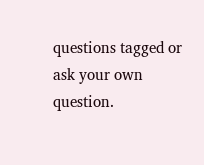questions tagged or ask your own question.